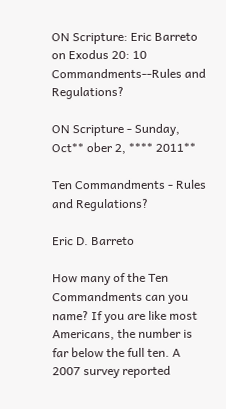ON Scripture: Eric Barreto on Exodus 20: 10 Commandments--Rules and Regulations?

ON Scripture - Sunday, Oct** ober 2, **** 2011**

Ten Commandments - Rules and Regulations?

Eric D. Barreto

How many of the Ten Commandments can you name? If you are like most Americans, the number is far below the full ten. A 2007 survey reported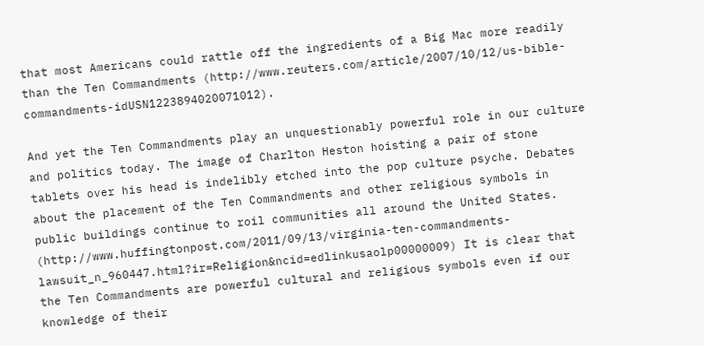that most Americans could rattle off the ingredients of a Big Mac more readily than the Ten Commandments (http://www.reuters.com/article/2007/10/12/us-bible-commandments-idUSN1223894020071012).

And yet the Ten Commandments play an unquestionably powerful role in our culture and politics today. The image of Charlton Heston hoisting a pair of stone tablets over his head is indelibly etched into the pop culture psyche. Debates about the placement of the Ten Commandments and other religious symbols in public buildings continue to roil communities all around the United States. (http://www.huffingtonpost.com/2011/09/13/virginia-ten-commandments-lawsuit_n_960447.html?ir=Religion&ncid=edlinkusaolp00000009) It is clear that the Ten Commandments are powerful cultural and religious symbols even if our knowledge of their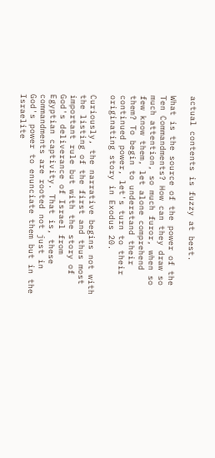actual contents is fuzzy at best.

What is the source of the power of the Ten Commandments? How can they draw so much attention, so much furor, when so few know them, let alone comprehend them? To begin to understand their continued power, let's turn to their originating story in Exodus 20.

Curiously, the narrative begins not with the listing of the first and thus most important rule but with the story of God's deliverance of Israel from Egyptian captivity. That is, these commandments are rooted not just in God's power to enunciate them but in the Israelite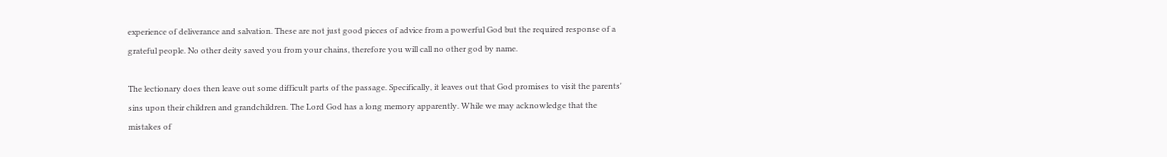experience of deliverance and salvation. These are not just good pieces of advice from a powerful God but the required response of a grateful people. No other deity saved you from your chains, therefore you will call no other god by name.

The lectionary does then leave out some difficult parts of the passage. Specifically, it leaves out that God promises to visit the parents' sins upon their children and grandchildren. The Lord God has a long memory apparently. While we may acknowledge that the mistakes of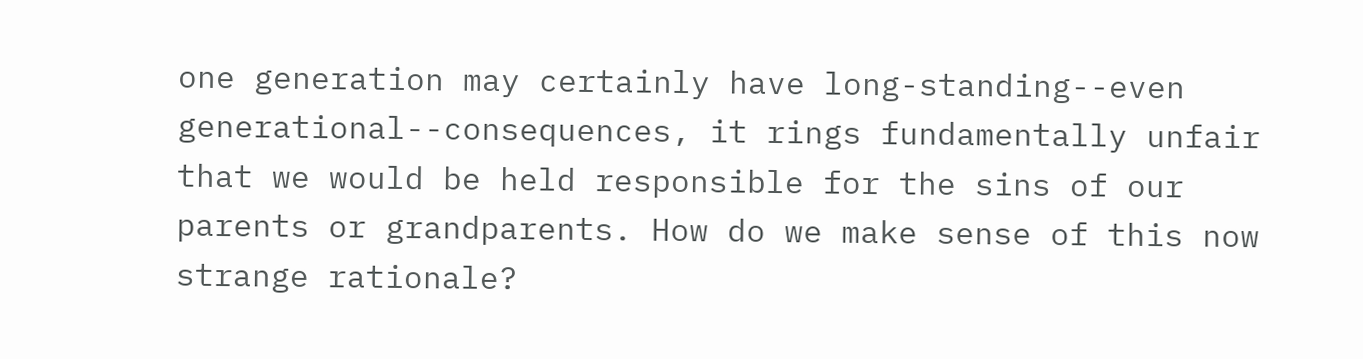one generation may certainly have long-standing--even generational--consequences, it rings fundamentally unfair that we would be held responsible for the sins of our parents or grandparents. How do we make sense of this now strange rationale?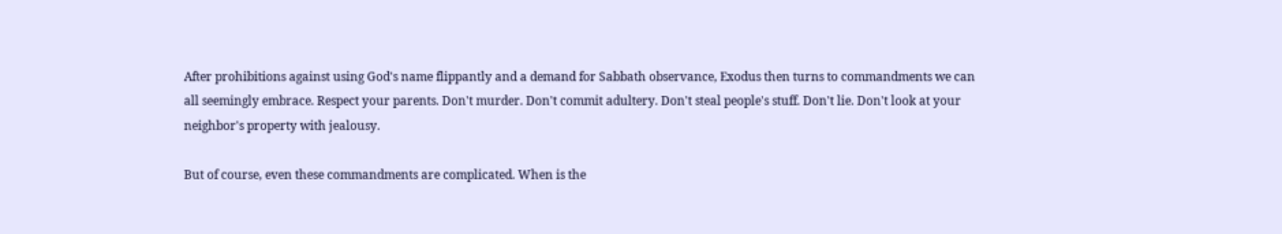After prohibitions against using God's name flippantly and a demand for Sabbath observance, Exodus then turns to commandments we can all seemingly embrace. Respect your parents. Don't murder. Don't commit adultery. Don't steal people's stuff. Don't lie. Don't look at your neighbor's property with jealousy.

But of course, even these commandments are complicated. When is the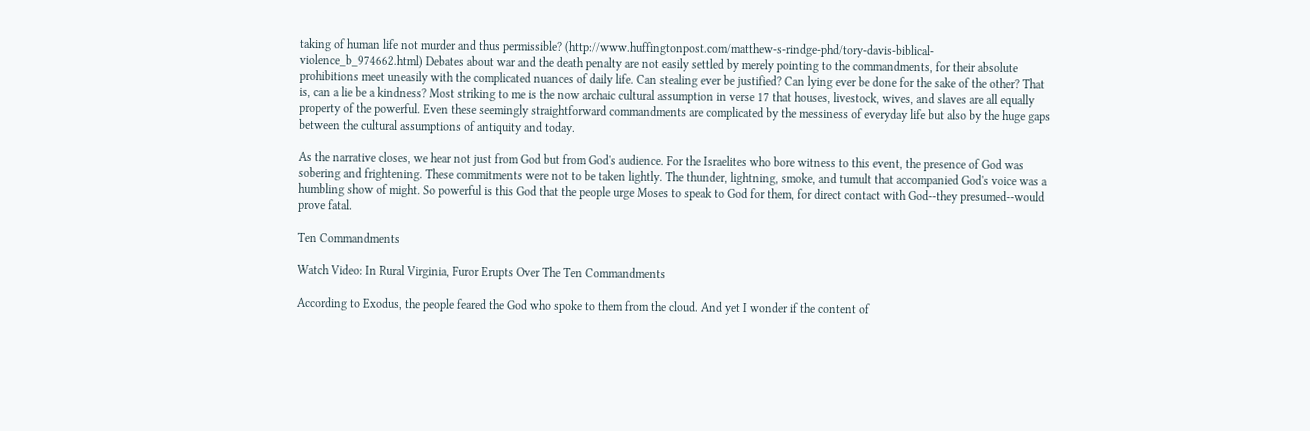taking of human life not murder and thus permissible? (http://www.huffingtonpost.com/matthew-s-rindge-phd/tory-davis-biblical-violence_b_974662.html) Debates about war and the death penalty are not easily settled by merely pointing to the commandments, for their absolute prohibitions meet uneasily with the complicated nuances of daily life. Can stealing ever be justified? Can lying ever be done for the sake of the other? That is, can a lie be a kindness? Most striking to me is the now archaic cultural assumption in verse 17 that houses, livestock, wives, and slaves are all equally property of the powerful. Even these seemingly straightforward commandments are complicated by the messiness of everyday life but also by the huge gaps between the cultural assumptions of antiquity and today.

As the narrative closes, we hear not just from God but from God's audience. For the Israelites who bore witness to this event, the presence of God was sobering and frightening. These commitments were not to be taken lightly. The thunder, lightning, smoke, and tumult that accompanied God's voice was a humbling show of might. So powerful is this God that the people urge Moses to speak to God for them, for direct contact with God--they presumed--would prove fatal.

Ten Commandments

Watch Video: In Rural Virginia, Furor Erupts Over The Ten Commandments

According to Exodus, the people feared the God who spoke to them from the cloud. And yet I wonder if the content of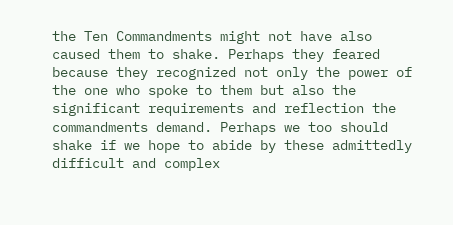the Ten Commandments might not have also caused them to shake. Perhaps they feared because they recognized not only the power of the one who spoke to them but also the significant requirements and reflection the commandments demand. Perhaps we too should shake if we hope to abide by these admittedly difficult and complex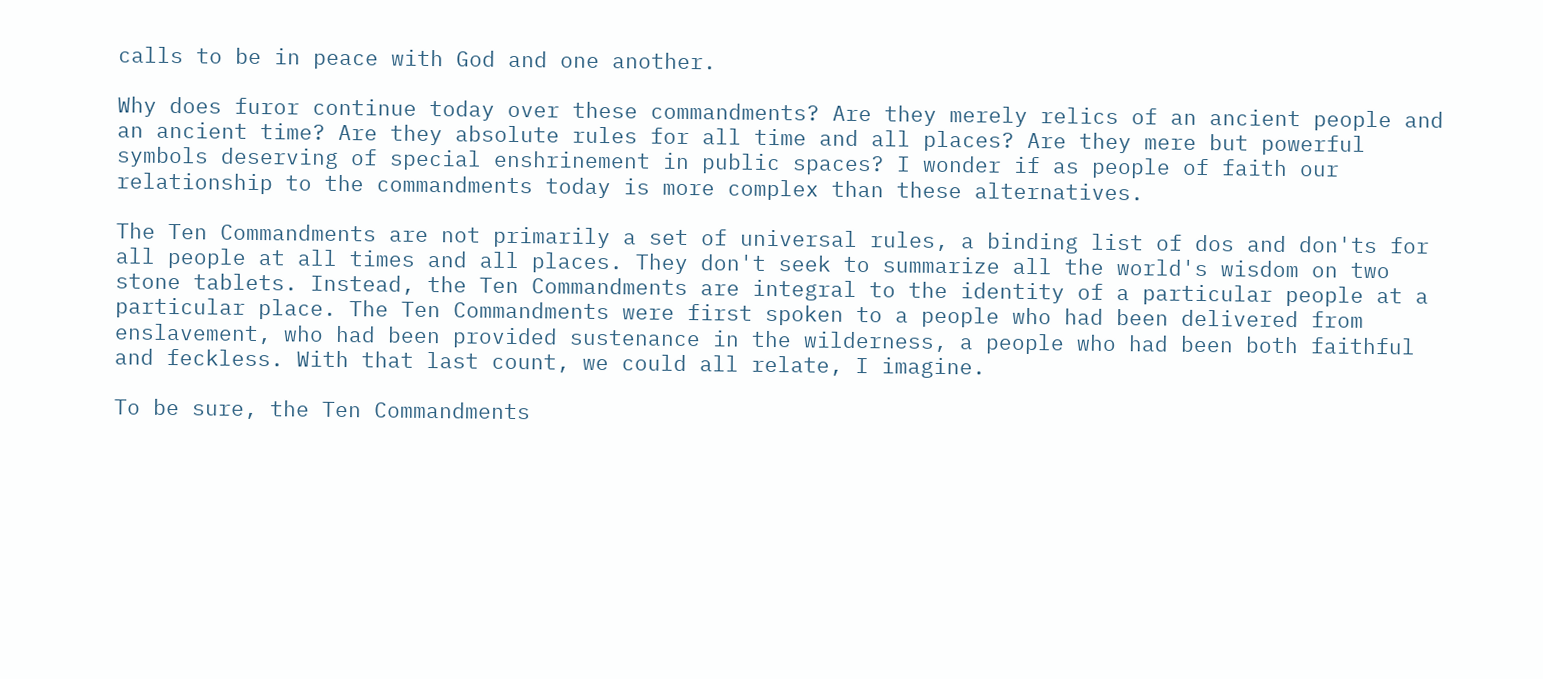calls to be in peace with God and one another.

Why does furor continue today over these commandments? Are they merely relics of an ancient people and an ancient time? Are they absolute rules for all time and all places? Are they mere but powerful symbols deserving of special enshrinement in public spaces? I wonder if as people of faith our relationship to the commandments today is more complex than these alternatives.

The Ten Commandments are not primarily a set of universal rules, a binding list of dos and don'ts for all people at all times and all places. They don't seek to summarize all the world's wisdom on two stone tablets. Instead, the Ten Commandments are integral to the identity of a particular people at a particular place. The Ten Commandments were first spoken to a people who had been delivered from enslavement, who had been provided sustenance in the wilderness, a people who had been both faithful and feckless. With that last count, we could all relate, I imagine.

To be sure, the Ten Commandments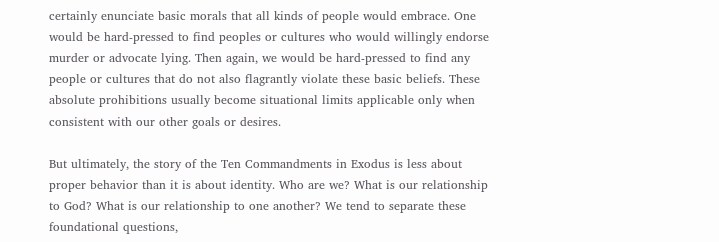certainly enunciate basic morals that all kinds of people would embrace. One would be hard-pressed to find peoples or cultures who would willingly endorse murder or advocate lying. Then again, we would be hard-pressed to find any people or cultures that do not also flagrantly violate these basic beliefs. These absolute prohibitions usually become situational limits applicable only when consistent with our other goals or desires.

But ultimately, the story of the Ten Commandments in Exodus is less about proper behavior than it is about identity. Who are we? What is our relationship to God? What is our relationship to one another? We tend to separate these foundational questions,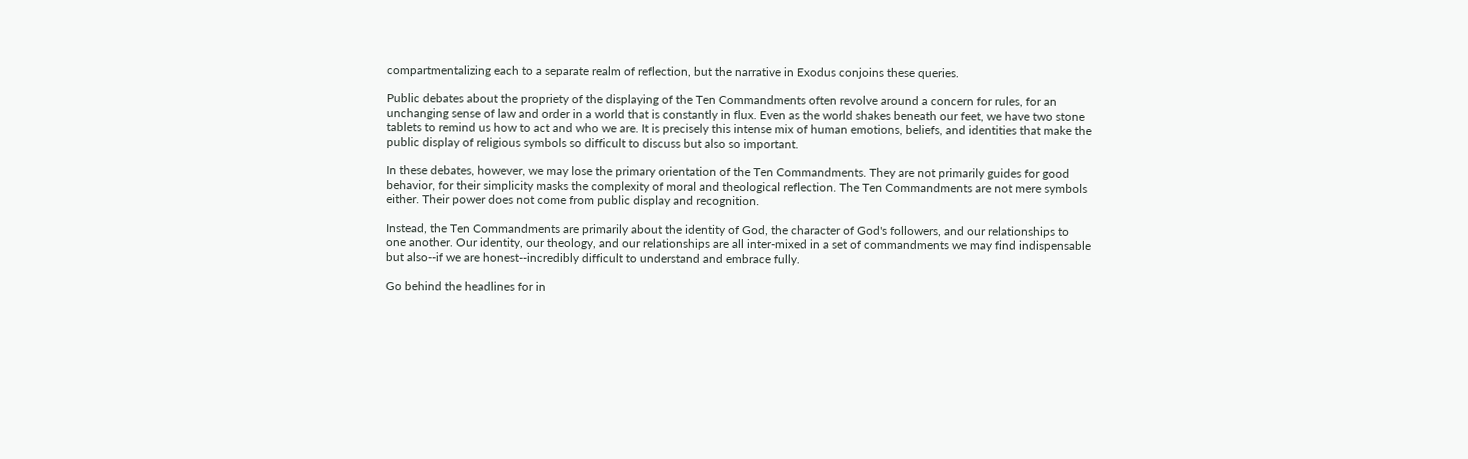compartmentalizing each to a separate realm of reflection, but the narrative in Exodus conjoins these queries.

Public debates about the propriety of the displaying of the Ten Commandments often revolve around a concern for rules, for an unchanging sense of law and order in a world that is constantly in flux. Even as the world shakes beneath our feet, we have two stone tablets to remind us how to act and who we are. It is precisely this intense mix of human emotions, beliefs, and identities that make the public display of religious symbols so difficult to discuss but also so important.

In these debates, however, we may lose the primary orientation of the Ten Commandments. They are not primarily guides for good behavior, for their simplicity masks the complexity of moral and theological reflection. The Ten Commandments are not mere symbols either. Their power does not come from public display and recognition.

Instead, the Ten Commandments are primarily about the identity of God, the character of God's followers, and our relationships to one another. Our identity, our theology, and our relationships are all inter-mixed in a set of commandments we may find indispensable but also--if we are honest--incredibly difficult to understand and embrace fully.

Go behind the headlines for in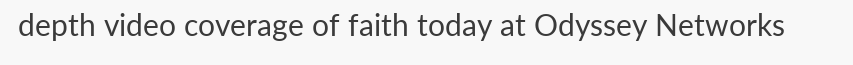depth video coverage of faith today at Odyssey Networks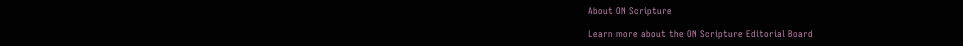About ON Scripture

Learn more about the ON Scripture Editorial Board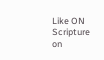Like ON Scripture on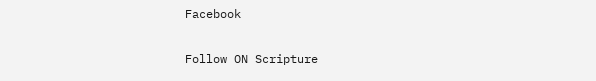Facebook

Follow ON Scripture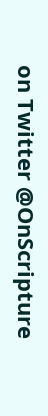on Twitter @OnScripture